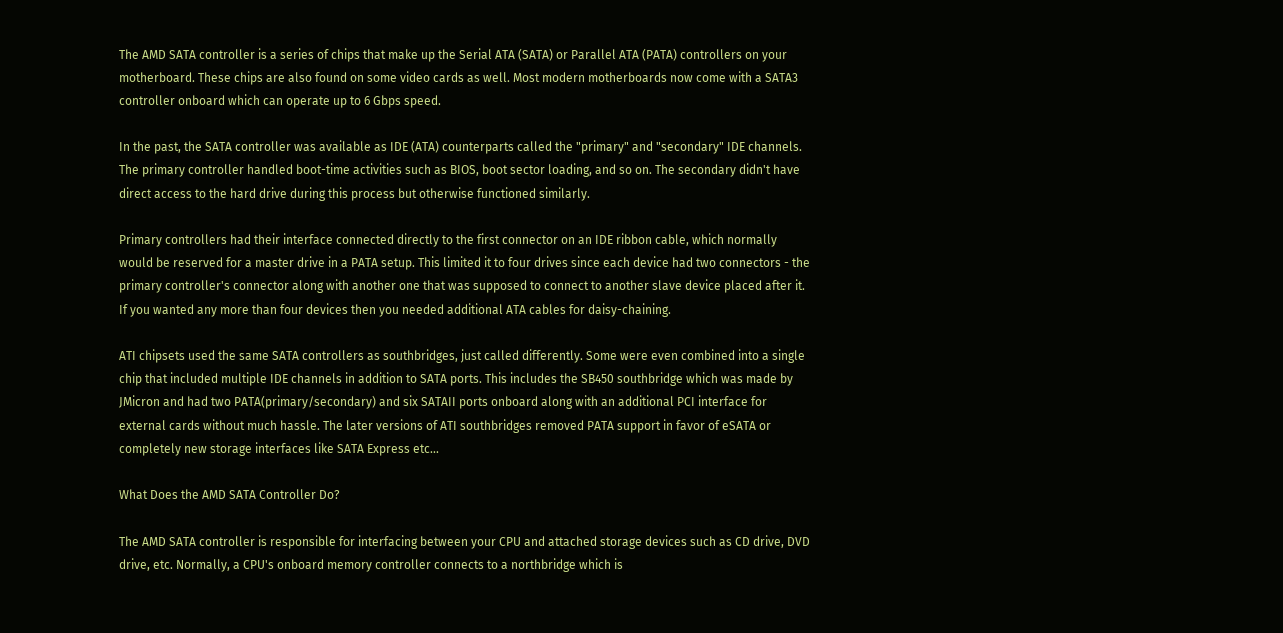The AMD SATA controller is a series of chips that make up the Serial ATA (SATA) or Parallel ATA (PATA) controllers on your motherboard. These chips are also found on some video cards as well. Most modern motherboards now come with a SATA3 controller onboard which can operate up to 6 Gbps speed.

In the past, the SATA controller was available as IDE (ATA) counterparts called the "primary" and "secondary" IDE channels. The primary controller handled boot-time activities such as BIOS, boot sector loading, and so on. The secondary didn't have direct access to the hard drive during this process but otherwise functioned similarly.

Primary controllers had their interface connected directly to the first connector on an IDE ribbon cable, which normally would be reserved for a master drive in a PATA setup. This limited it to four drives since each device had two connectors - the primary controller's connector along with another one that was supposed to connect to another slave device placed after it. If you wanted any more than four devices then you needed additional ATA cables for daisy-chaining.

ATI chipsets used the same SATA controllers as southbridges, just called differently. Some were even combined into a single chip that included multiple IDE channels in addition to SATA ports. This includes the SB450 southbridge which was made by JMicron and had two PATA(primary/secondary) and six SATAII ports onboard along with an additional PCI interface for external cards without much hassle. The later versions of ATI southbridges removed PATA support in favor of eSATA or completely new storage interfaces like SATA Express etc...

What Does the AMD SATA Controller Do?

The AMD SATA controller is responsible for interfacing between your CPU and attached storage devices such as CD drive, DVD drive, etc. Normally, a CPU's onboard memory controller connects to a northbridge which is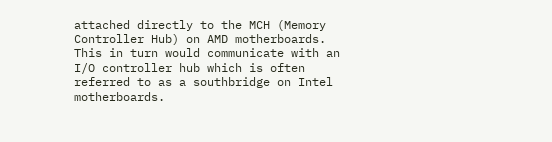attached directly to the MCH (Memory Controller Hub) on AMD motherboards. This in turn would communicate with an I/O controller hub which is often referred to as a southbridge on Intel motherboards.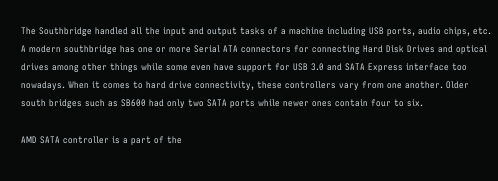The Southbridge handled all the input and output tasks of a machine including USB ports, audio chips, etc. A modern southbridge has one or more Serial ATA connectors for connecting Hard Disk Drives and optical drives among other things while some even have support for USB 3.0 and SATA Express interface too nowadays. When it comes to hard drive connectivity, these controllers vary from one another. Older south bridges such as SB600 had only two SATA ports while newer ones contain four to six.

AMD SATA controller is a part of the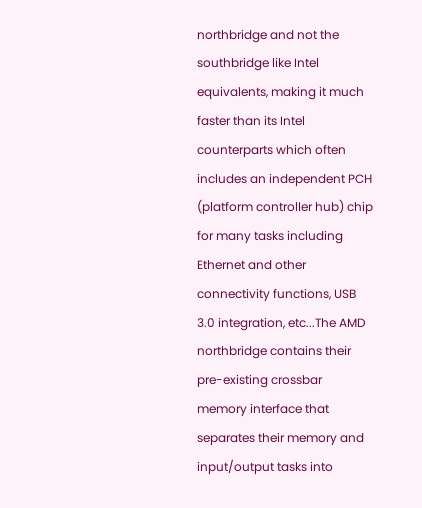northbridge and not the southbridge like Intel equivalents, making it much faster than its Intel counterparts which often includes an independent PCH (platform controller hub) chip for many tasks including Ethernet and other connectivity functions, USB 3.0 integration, etc...The AMD northbridge contains their pre-existing crossbar memory interface that separates their memory and input/output tasks into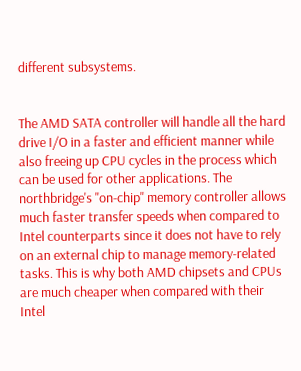different subsystems.


The AMD SATA controller will handle all the hard drive I/O in a faster and efficient manner while also freeing up CPU cycles in the process which can be used for other applications. The northbridge's "on-chip" memory controller allows much faster transfer speeds when compared to Intel counterparts since it does not have to rely on an external chip to manage memory-related tasks. This is why both AMD chipsets and CPUs are much cheaper when compared with their Intel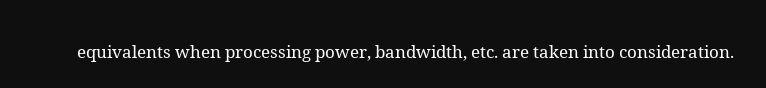equivalents when processing power, bandwidth, etc. are taken into consideration.